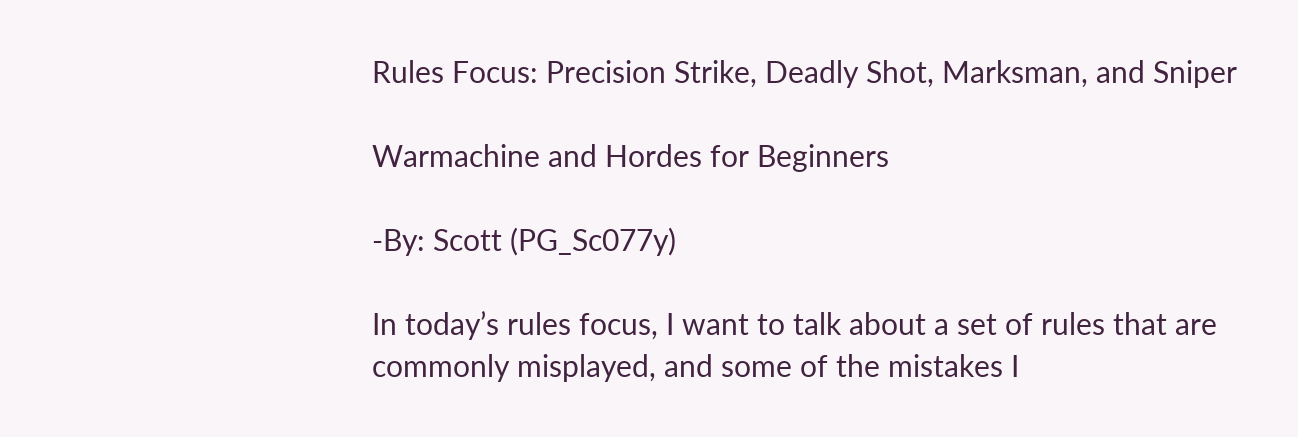Rules Focus: Precision Strike, Deadly Shot, Marksman, and Sniper

Warmachine and Hordes for Beginners

-By: Scott (PG_Sc077y)

In today’s rules focus, I want to talk about a set of rules that are commonly misplayed, and some of the mistakes I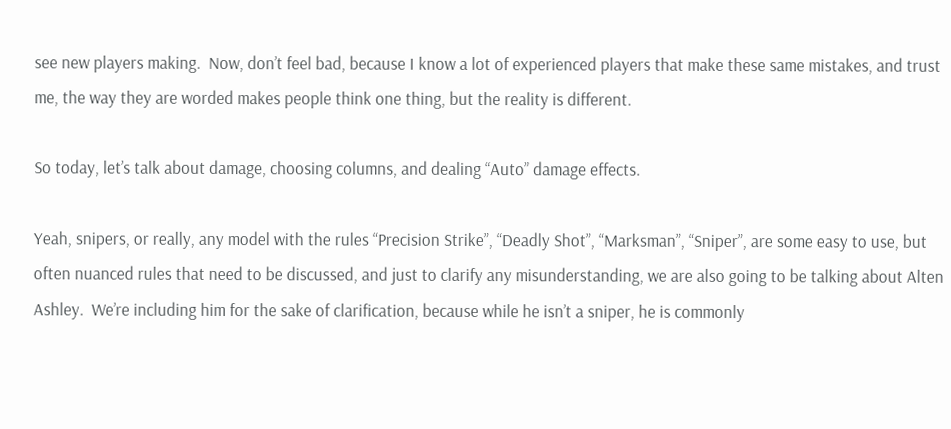see new players making.  Now, don’t feel bad, because I know a lot of experienced players that make these same mistakes, and trust me, the way they are worded makes people think one thing, but the reality is different.

So today, let’s talk about damage, choosing columns, and dealing “Auto” damage effects.

Yeah, snipers, or really, any model with the rules “Precision Strike”, “Deadly Shot”, “Marksman”, “Sniper”, are some easy to use, but often nuanced rules that need to be discussed, and just to clarify any misunderstanding, we are also going to be talking about Alten Ashley.  We’re including him for the sake of clarification, because while he isn’t a sniper, he is commonly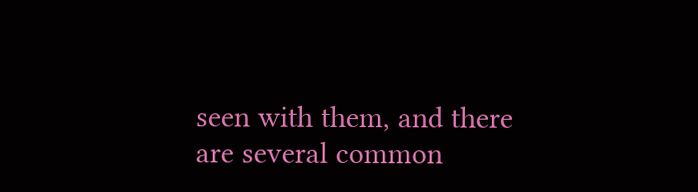seen with them, and there are several common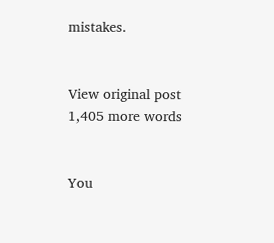mistakes.


View original post 1,405 more words


You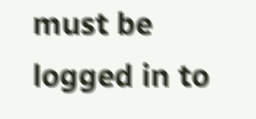must be logged in to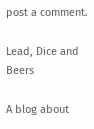post a comment.

Lead, Dice and Beers

A blog about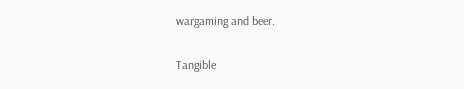wargaming and beer.

Tangible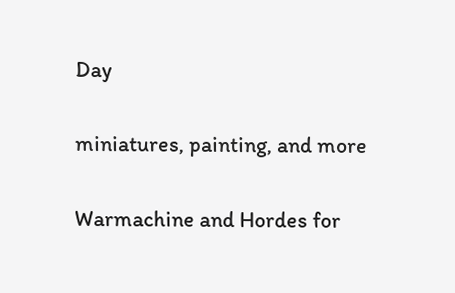Day

miniatures, painting, and more

Warmachine and Hordes for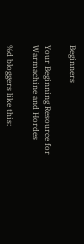Beginners

Your Beginning Resource for Warmachine and Hordes

%d bloggers like this: